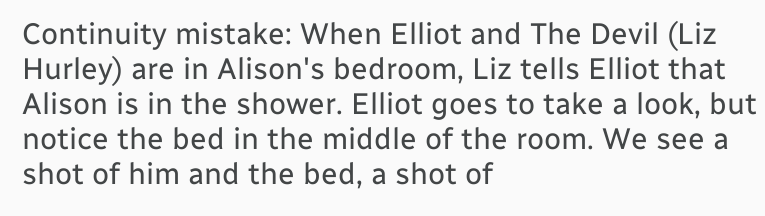Continuity mistake: When Elliot and The Devil (Liz Hurley) are in Alison's bedroom, Liz tells Elliot that Alison is in the shower. Elliot goes to take a look, but notice the bed in the middle of the room. We see a shot of him and the bed, a shot of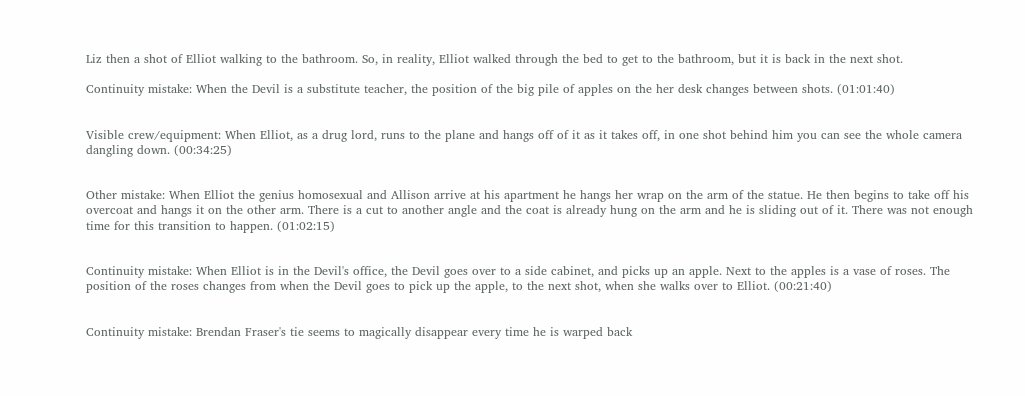Liz then a shot of Elliot walking to the bathroom. So, in reality, Elliot walked through the bed to get to the bathroom, but it is back in the next shot.

Continuity mistake: When the Devil is a substitute teacher, the position of the big pile of apples on the her desk changes between shots. (01:01:40)


Visible crew/equipment: When Elliot, as a drug lord, runs to the plane and hangs off of it as it takes off, in one shot behind him you can see the whole camera dangling down. (00:34:25)


Other mistake: When Elliot the genius homosexual and Allison arrive at his apartment he hangs her wrap on the arm of the statue. He then begins to take off his overcoat and hangs it on the other arm. There is a cut to another angle and the coat is already hung on the arm and he is sliding out of it. There was not enough time for this transition to happen. (01:02:15)


Continuity mistake: When Elliot is in the Devil's office, the Devil goes over to a side cabinet, and picks up an apple. Next to the apples is a vase of roses. The position of the roses changes from when the Devil goes to pick up the apple, to the next shot, when she walks over to Elliot. (00:21:40)


Continuity mistake: Brendan Fraser's tie seems to magically disappear every time he is warped back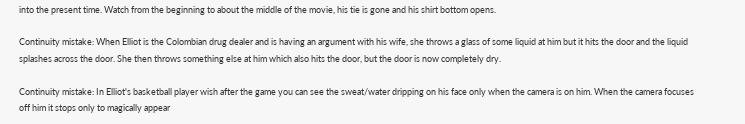into the present time. Watch from the beginning to about the middle of the movie, his tie is gone and his shirt bottom opens.

Continuity mistake: When Elliot is the Colombian drug dealer and is having an argument with his wife, she throws a glass of some liquid at him but it hits the door and the liquid splashes across the door. She then throws something else at him which also hits the door, but the door is now completely dry.

Continuity mistake: In Elliot's basketball player wish after the game you can see the sweat/water dripping on his face only when the camera is on him. When the camera focuses off him it stops only to magically appear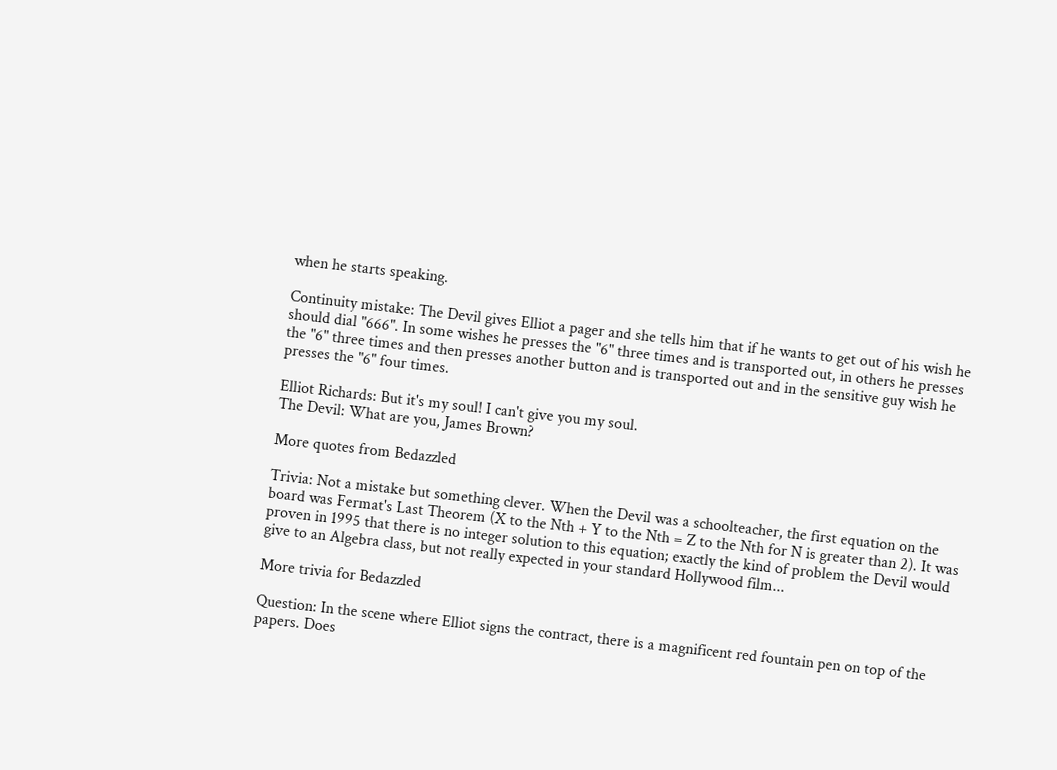when he starts speaking.

Continuity mistake: The Devil gives Elliot a pager and she tells him that if he wants to get out of his wish he should dial "666". In some wishes he presses the "6" three times and is transported out, in others he presses the "6" three times and then presses another button and is transported out and in the sensitive guy wish he presses the "6" four times.

Elliot Richards: But it's my soul! I can't give you my soul.
The Devil: What are you, James Brown?

More quotes from Bedazzled

Trivia: Not a mistake but something clever. When the Devil was a schoolteacher, the first equation on the board was Fermat's Last Theorem (X to the Nth + Y to the Nth = Z to the Nth for N is greater than 2). It was proven in 1995 that there is no integer solution to this equation; exactly the kind of problem the Devil would give to an Algebra class, but not really expected in your standard Hollywood film...

More trivia for Bedazzled

Question: In the scene where Elliot signs the contract, there is a magnificent red fountain pen on top of the papers. Does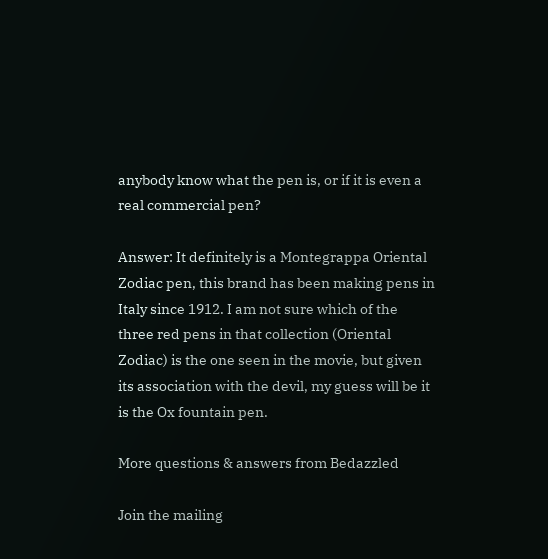anybody know what the pen is, or if it is even a real commercial pen?

Answer: It definitely is a Montegrappa Oriental Zodiac pen, this brand has been making pens in Italy since 1912. I am not sure which of the three red pens in that collection (Oriental Zodiac) is the one seen in the movie, but given its association with the devil, my guess will be it is the Ox fountain pen.

More questions & answers from Bedazzled

Join the mailing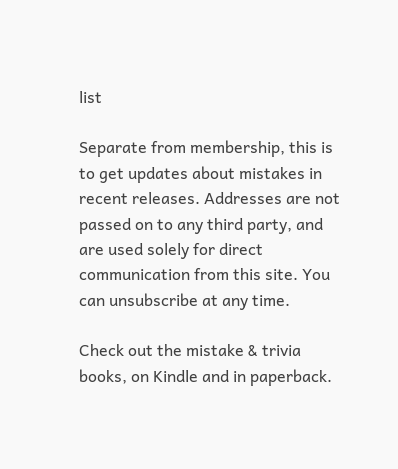list

Separate from membership, this is to get updates about mistakes in recent releases. Addresses are not passed on to any third party, and are used solely for direct communication from this site. You can unsubscribe at any time.

Check out the mistake & trivia books, on Kindle and in paperback.